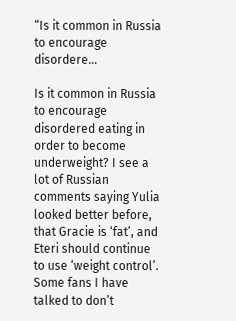“Is it common in Russia to encourage disordere…

Is it common in Russia to encourage disordered eating in order to become underweight? I see a lot of Russian comments saying Yulia looked better before, that Gracie is ‘fat’, and Eteri should continue to use ‘weight control’. Some fans I have talked to don’t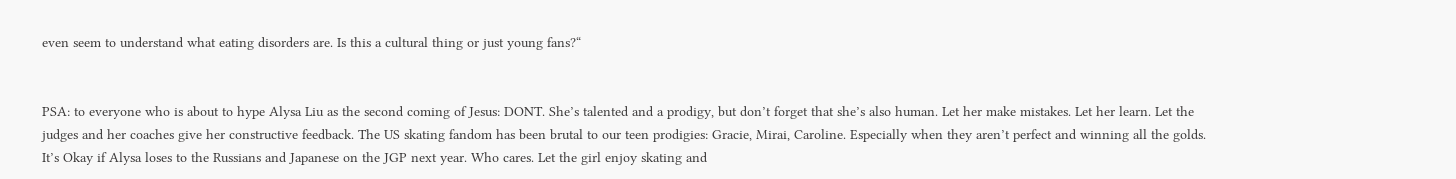even seem to understand what eating disorders are. Is this a cultural thing or just young fans?“


PSA: to everyone who is about to hype Alysa Liu as the second coming of Jesus: DONT. She’s talented and a prodigy, but don’t forget that she’s also human. Let her make mistakes. Let her learn. Let the judges and her coaches give her constructive feedback. The US skating fandom has been brutal to our teen prodigies: Gracie, Mirai, Caroline. Especially when they aren’t perfect and winning all the golds. It’s Okay if Alysa loses to the Russians and Japanese on the JGP next year. Who cares. Let the girl enjoy skating and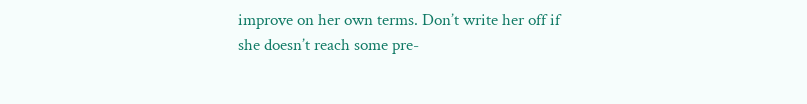improve on her own terms. Don’t write her off if she doesn’t reach some pre-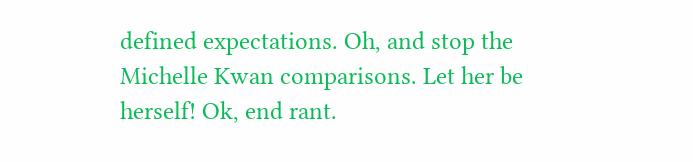defined expectations. Oh, and stop the Michelle Kwan comparisons. Let her be herself! Ok, end rant.